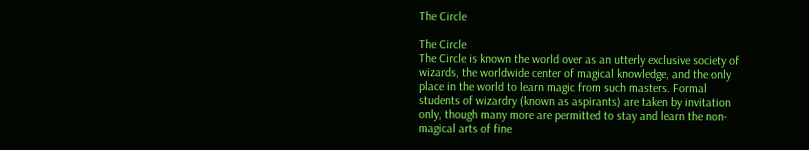The Circle

The Circle
The Circle is known the world over as an utterly exclusive society of wizards, the worldwide center of magical knowledge, and the only place in the world to learn magic from such masters. Formal students of wizardry (known as aspirants) are taken by invitation only, though many more are permitted to stay and learn the non-magical arts of fine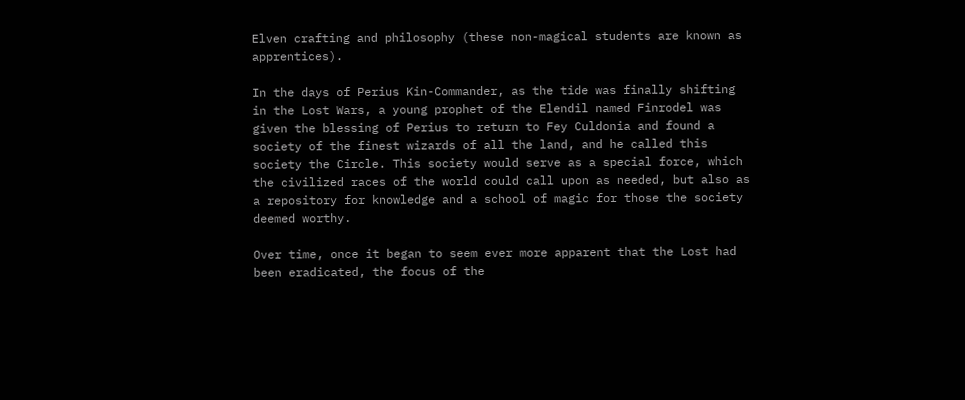Elven crafting and philosophy (these non-magical students are known as apprentices).

In the days of Perius Kin-Commander, as the tide was finally shifting in the Lost Wars, a young prophet of the Elendil named Finrodel was given the blessing of Perius to return to Fey Culdonia and found a society of the finest wizards of all the land, and he called this society the Circle. This society would serve as a special force, which the civilized races of the world could call upon as needed, but also as a repository for knowledge and a school of magic for those the society deemed worthy.

Over time, once it began to seem ever more apparent that the Lost had been eradicated, the focus of the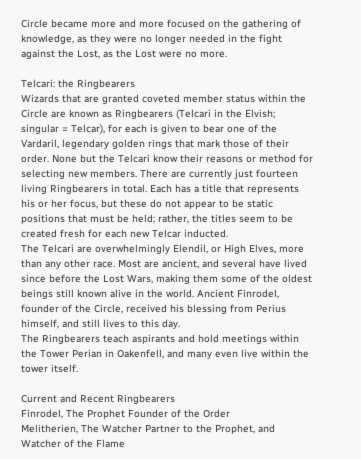Circle became more and more focused on the gathering of knowledge, as they were no longer needed in the fight against the Lost, as the Lost were no more.

Telcari: the Ringbearers
Wizards that are granted coveted member status within the Circle are known as Ringbearers (Telcari in the Elvish; singular = Telcar), for each is given to bear one of the Vardaril, legendary golden rings that mark those of their order. None but the Telcari know their reasons or method for selecting new members. There are currently just fourteen living Ringbearers in total. Each has a title that represents his or her focus, but these do not appear to be static positions that must be held; rather, the titles seem to be created fresh for each new Telcar inducted.
The Telcari are overwhelmingly Elendil, or High Elves, more than any other race. Most are ancient, and several have lived since before the Lost Wars, making them some of the oldest beings still known alive in the world. Ancient Finrodel, founder of the Circle, received his blessing from Perius himself, and still lives to this day.
The Ringbearers teach aspirants and hold meetings within the Tower Perian in Oakenfell, and many even live within the tower itself.

Current and Recent Ringbearers
Finrodel, The Prophet Founder of the Order
Melitherien, The Watcher Partner to the Prophet, and Watcher of the Flame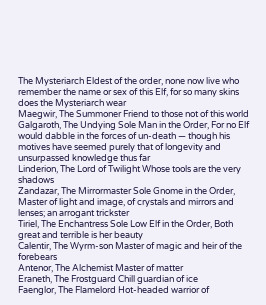The Mysteriarch Eldest of the order, none now live who remember the name or sex of this Elf, for so many skins does the Mysteriarch wear
Maegwir, The Summoner Friend to those not of this world
Galgaroth, The Undying Sole Man in the Order, For no Elf would dabble in the forces of un-death — though his motives have seemed purely that of longevity and unsurpassed knowledge thus far
Linderion, The Lord of Twilight Whose tools are the very shadows
Zandazar, The Mirrormaster Sole Gnome in the Order, Master of light and image, of crystals and mirrors and lenses; an arrogant trickster
Tiriel, The Enchantress Sole Low Elf in the Order, Both great and terrible is her beauty
Calentir, The Wyrm-son Master of magic and heir of the forebears
Antenor, The Alchemist Master of matter
Eraneth, The Frostguard Chill guardian of ice
Faenglor, The Flamelord Hot-headed warrior of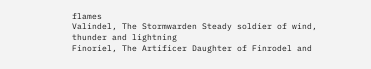flames
Valindel, The Stormwarden Steady soldier of wind, thunder and lightning
Finoriel, The Artificer Daughter of Finrodel and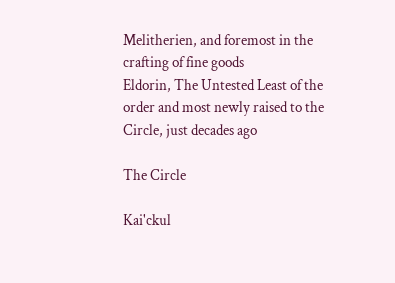Melitherien, and foremost in the crafting of fine goods
Eldorin, The Untested Least of the order and most newly raised to the Circle, just decades ago

The Circle

Kai'ckul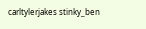carltylerjakes stinky_ben